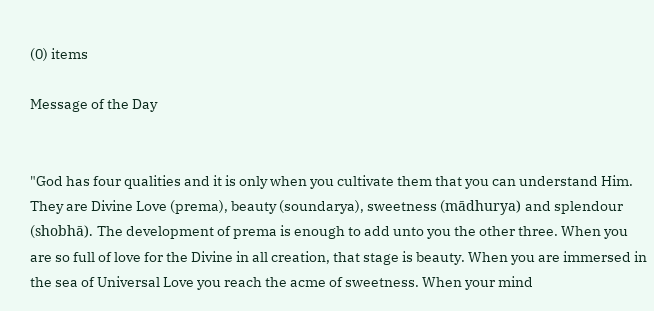(0) items

Message of the Day


"God has four qualities and it is only when you cultivate them that you can understand Him. They are Divine Love (prema), beauty (soundarya), sweetness (mādhurya) and splendour (shobhā). The development of prema is enough to add unto you the other three. When you are so full of love for the Divine in all creation, that stage is beauty. When you are immersed in the sea of Universal Love you reach the acme of sweetness. When your mind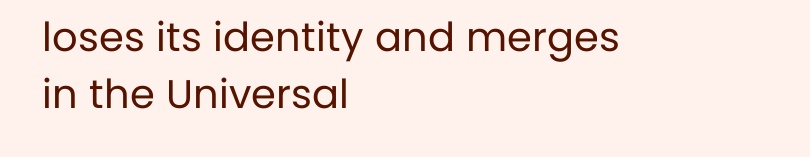loses its identity and merges in the Universal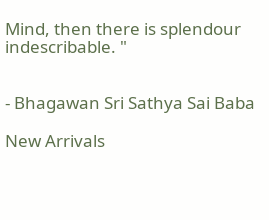Mind, then there is splendour indescribable. "


- Bhagawan Sri Sathya Sai Baba

New Arrivals